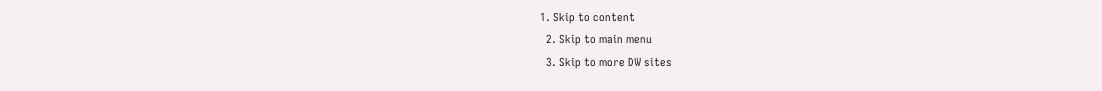1. Skip to content
  2. Skip to main menu
  3. Skip to more DW sites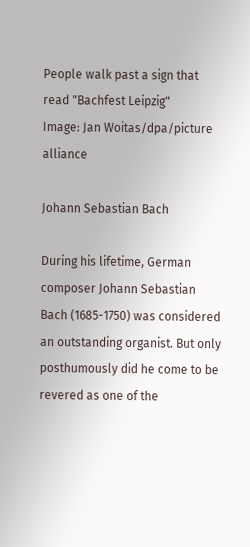People walk past a sign that read "Bachfest Leipzig"
Image: Jan Woitas/dpa/picture alliance

Johann Sebastian Bach

During his lifetime, German composer Johann Sebastian Bach (1685-1750) was considered an outstanding organist. But only posthumously did he come to be revered as one of the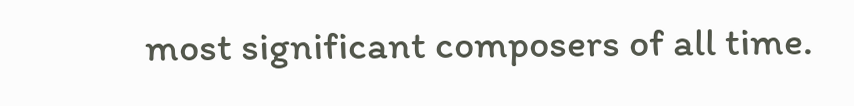most significant composers of all time.